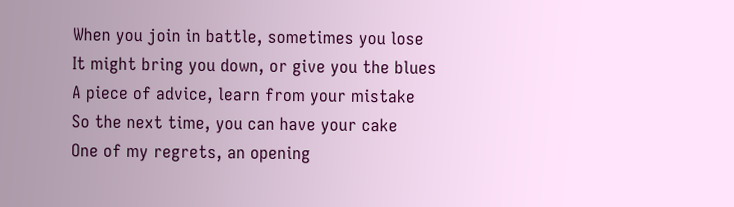When you join in battle, sometimes you lose
It might bring you down, or give you the blues
A piece of advice, learn from your mistake
So the next time, you can have your cake
One of my regrets, an opening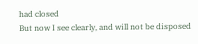had closed
But now I see clearly, and will not be disposed